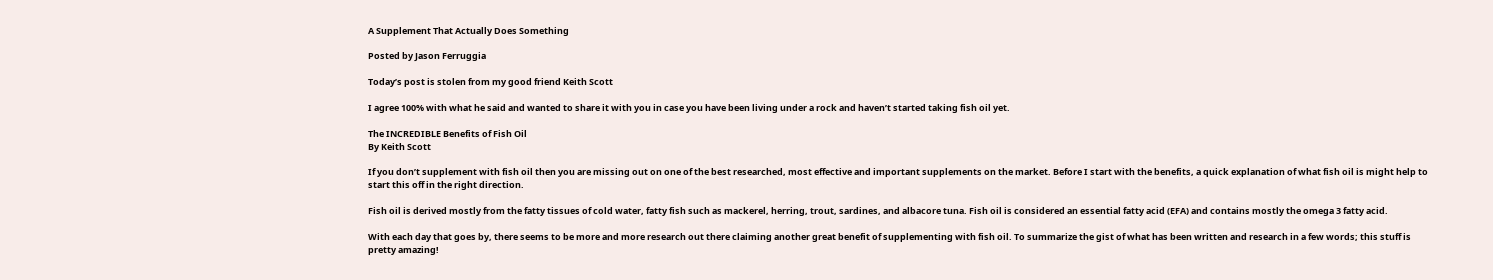A Supplement That Actually Does Something

Posted by Jason Ferruggia

Today’s post is stolen from my good friend Keith Scott

I agree 100% with what he said and wanted to share it with you in case you have been living under a rock and haven’t started taking fish oil yet.

The INCREDIBLE Benefits of Fish Oil
By Keith Scott

If you don’t supplement with fish oil then you are missing out on one of the best researched, most effective and important supplements on the market. Before I start with the benefits, a quick explanation of what fish oil is might help to start this off in the right direction.

Fish oil is derived mostly from the fatty tissues of cold water, fatty fish such as mackerel, herring, trout, sardines, and albacore tuna. Fish oil is considered an essential fatty acid (EFA) and contains mostly the omega 3 fatty acid.

With each day that goes by, there seems to be more and more research out there claiming another great benefit of supplementing with fish oil. To summarize the gist of what has been written and research in a few words; this stuff is pretty amazing!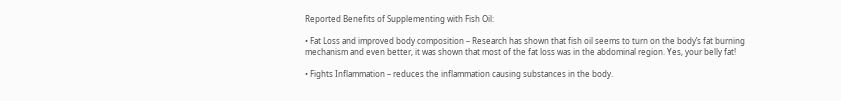Reported Benefits of Supplementing with Fish Oil:

• Fat Loss and improved body composition – Research has shown that fish oil seems to turn on the body’s fat burning mechanism and even better, it was shown that most of the fat loss was in the abdominal region. Yes, your belly fat!

• Fights Inflammation – reduces the inflammation causing substances in the body.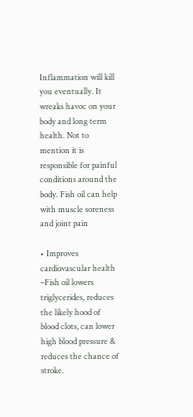Inflammation will kill you eventually. It wreaks havoc on your body and long term health. Not to mention it is responsible for painful conditions around the body. Fish oil can help with muscle soreness and joint pain

• Improves cardiovascular health –Fish oil lowers triglycerides, reduces the likely hood of blood clots, can lower high blood pressure & reduces the chance of stroke.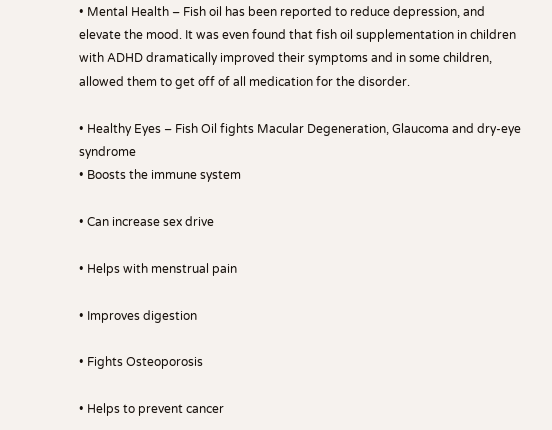• Mental Health – Fish oil has been reported to reduce depression, and elevate the mood. It was even found that fish oil supplementation in children with ADHD dramatically improved their symptoms and in some children, allowed them to get off of all medication for the disorder.

• Healthy Eyes – Fish Oil fights Macular Degeneration, Glaucoma and dry-eye syndrome
• Boosts the immune system

• Can increase sex drive

• Helps with menstrual pain

• Improves digestion

• Fights Osteoporosis

• Helps to prevent cancer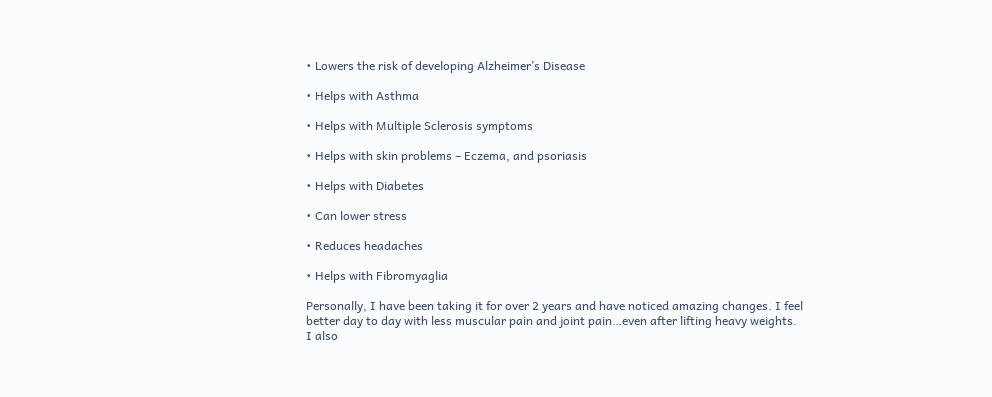• Lowers the risk of developing Alzheimer’s Disease

• Helps with Asthma

• Helps with Multiple Sclerosis symptoms

• Helps with skin problems – Eczema, and psoriasis

• Helps with Diabetes

• Can lower stress

• Reduces headaches

• Helps with Fibromyaglia

Personally, I have been taking it for over 2 years and have noticed amazing changes. I feel better day to day with less muscular pain and joint pain…even after lifting heavy weights. I also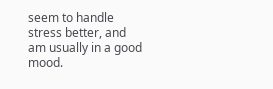seem to handle stress better, and am usually in a good mood.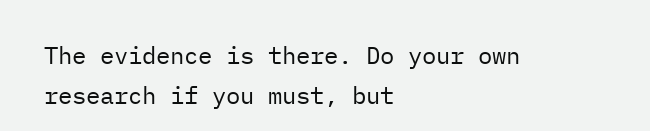The evidence is there. Do your own research if you must, but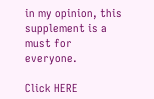in my opinion, this supplement is a must for everyone.

Click HERE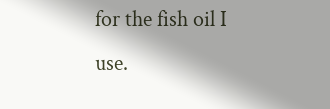for the fish oil I use.